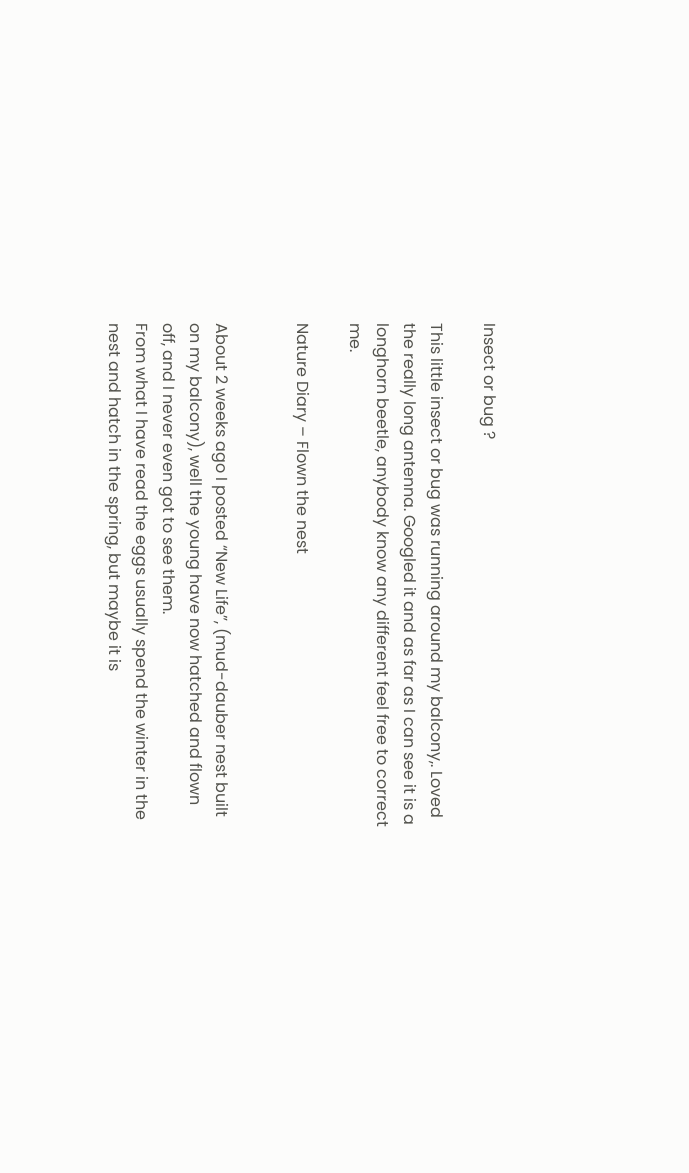Insect or bug ?

This little insect or bug was running around my balcony,. Loved the really long antenna. Googled it and as far as I can see it is a longhorn beetle, anybody know any different feel free to correct me.

Nature Diary – Flown the nest


About 2 weeks ago I posted “New Life”, (mud-dauber nest built on my balcony), well the young have now hatched and flown off, and I never even got to see them.
From what I have read the eggs usually spend the winter in the nest and hatch in the spring, but maybe it is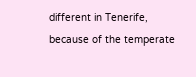different in Tenerife, because of the temperate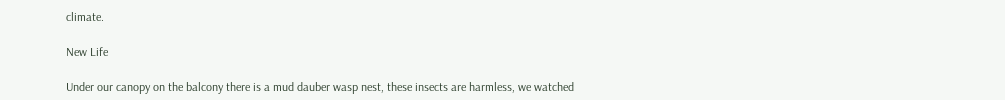climate.

New Life

Under our canopy on the balcony there is a mud dauber wasp nest, these insects are harmless, we watched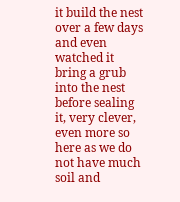it build the nest over a few days and even watched it bring a grub into the nest before sealing it, very clever, even more so here as we do not have much soil and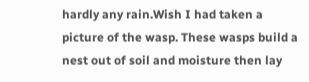hardly any rain.Wish I had taken a picture of the wasp. These wasps build a nest out of soil and moisture then lay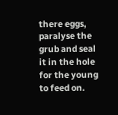there eggs, paralyse the grub and seal it in the hole for the young to feed on.